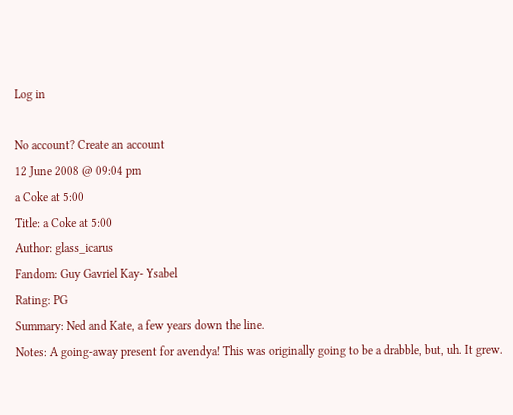Log in

No account? Create an account
12 June 2008 @ 09:04 pm
a Coke at 5:00
Title: a Coke at 5:00
Author: glass_icarus
Fandom: Guy Gavriel Kay- Ysabel
Rating: PG
Summary: Ned and Kate, a few years down the line.
Notes: A going-away present for avendya! This was originally going to be a drabble, but, uh. It grew.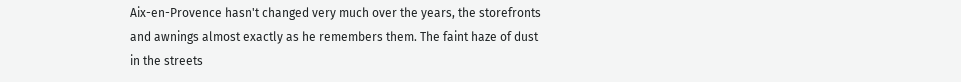Aix-en-Provence hasn't changed very much over the years, the storefronts and awnings almost exactly as he remembers them. The faint haze of dust in the streets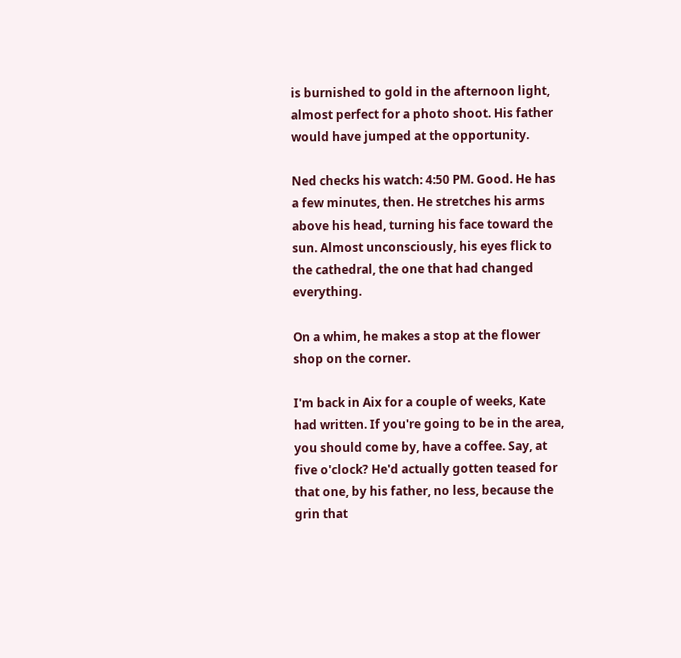is burnished to gold in the afternoon light, almost perfect for a photo shoot. His father would have jumped at the opportunity.

Ned checks his watch: 4:50 PM. Good. He has a few minutes, then. He stretches his arms above his head, turning his face toward the sun. Almost unconsciously, his eyes flick to the cathedral, the one that had changed everything.

On a whim, he makes a stop at the flower shop on the corner.

I'm back in Aix for a couple of weeks, Kate had written. If you're going to be in the area, you should come by, have a coffee. Say, at five o'clock? He'd actually gotten teased for that one, by his father, no less, because the grin that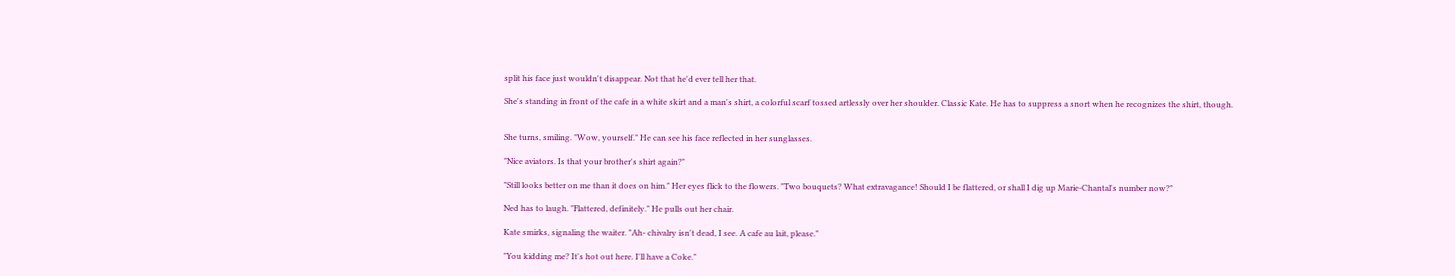split his face just wouldn't disappear. Not that he'd ever tell her that.

She's standing in front of the cafe in a white skirt and a man's shirt, a colorful scarf tossed artlessly over her shoulder. Classic Kate. He has to suppress a snort when he recognizes the shirt, though.


She turns, smiling. "Wow, yourself." He can see his face reflected in her sunglasses.

"Nice aviators. Is that your brother's shirt again?"

"Still looks better on me than it does on him." Her eyes flick to the flowers. "Two bouquets? What extravagance! Should I be flattered, or shall I dig up Marie-Chantal's number now?"

Ned has to laugh. "Flattered, definitely." He pulls out her chair.

Kate smirks, signaling the waiter. "Ah- chivalry isn't dead, I see. A cafe au lait, please."

"You kidding me? It's hot out here. I'll have a Coke."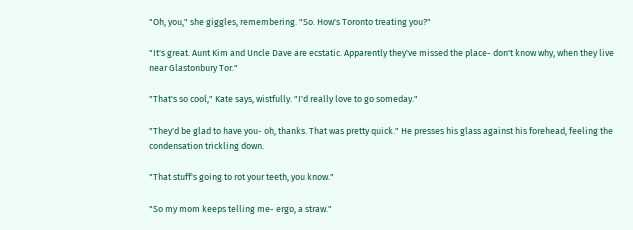"Oh, you," she giggles, remembering. "So. How's Toronto treating you?"

"It's great. Aunt Kim and Uncle Dave are ecstatic. Apparently they've missed the place- don't know why, when they live near Glastonbury Tor."

"That's so cool," Kate says, wistfully. "I'd really love to go someday."

"They'd be glad to have you- oh, thanks. That was pretty quick." He presses his glass against his forehead, feeling the condensation trickling down.

"That stuff's going to rot your teeth, you know."

"So my mom keeps telling me- ergo, a straw."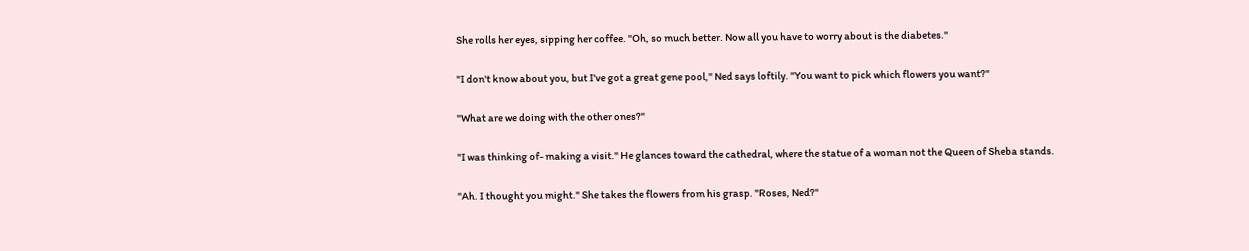She rolls her eyes, sipping her coffee. "Oh, so much better. Now all you have to worry about is the diabetes."

"I don't know about you, but I've got a great gene pool," Ned says loftily. "You want to pick which flowers you want?"

"What are we doing with the other ones?"

"I was thinking of- making a visit." He glances toward the cathedral, where the statue of a woman not the Queen of Sheba stands.

"Ah. I thought you might." She takes the flowers from his grasp. "Roses, Ned?"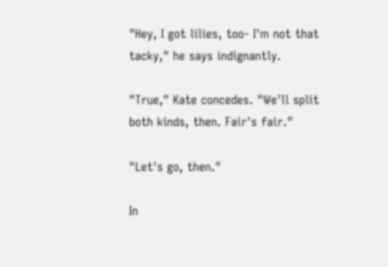"Hey, I got lilies, too- I'm not that tacky," he says indignantly.

"True," Kate concedes. "We'll split both kinds, then. Fair's fair."

"Let's go, then."

In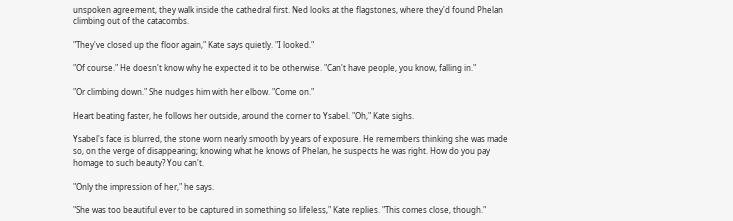unspoken agreement, they walk inside the cathedral first. Ned looks at the flagstones, where they'd found Phelan climbing out of the catacombs.

"They've closed up the floor again," Kate says quietly. "I looked."

"Of course." He doesn't know why he expected it to be otherwise. "Can't have people, you know, falling in."

"Or climbing down." She nudges him with her elbow. "Come on."

Heart beating faster, he follows her outside, around the corner to Ysabel. "Oh," Kate sighs.

Ysabel's face is blurred, the stone worn nearly smooth by years of exposure. He remembers thinking she was made so, on the verge of disappearing; knowing what he knows of Phelan, he suspects he was right. How do you pay homage to such beauty? You can't.

"Only the impression of her," he says.

"She was too beautiful ever to be captured in something so lifeless," Kate replies. "This comes close, though."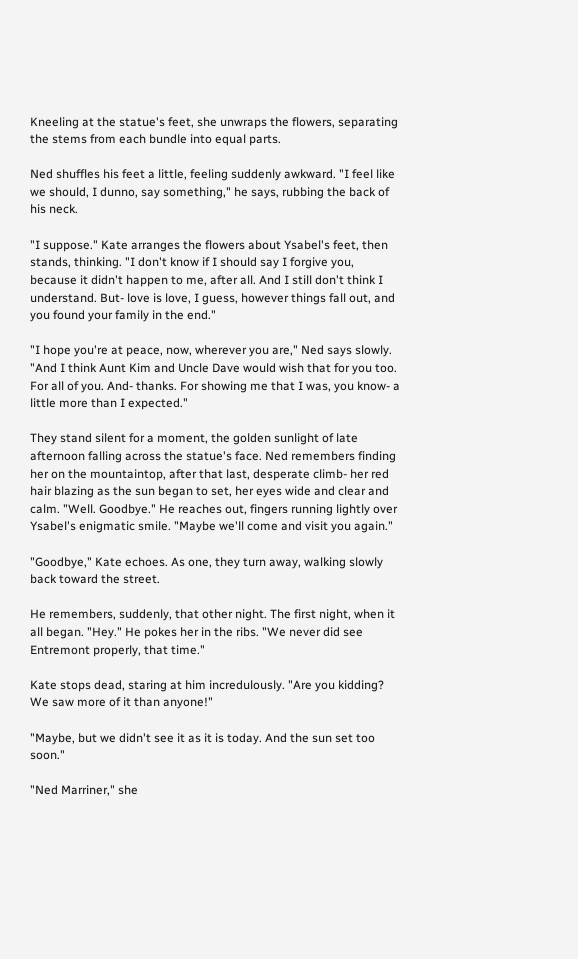Kneeling at the statue's feet, she unwraps the flowers, separating the stems from each bundle into equal parts.

Ned shuffles his feet a little, feeling suddenly awkward. "I feel like we should, I dunno, say something," he says, rubbing the back of his neck.

"I suppose." Kate arranges the flowers about Ysabel's feet, then stands, thinking. "I don't know if I should say I forgive you, because it didn't happen to me, after all. And I still don't think I understand. But- love is love, I guess, however things fall out, and you found your family in the end."

"I hope you're at peace, now, wherever you are," Ned says slowly. "And I think Aunt Kim and Uncle Dave would wish that for you too. For all of you. And- thanks. For showing me that I was, you know- a little more than I expected."

They stand silent for a moment, the golden sunlight of late afternoon falling across the statue's face. Ned remembers finding her on the mountaintop, after that last, desperate climb- her red hair blazing as the sun began to set, her eyes wide and clear and calm. "Well. Goodbye." He reaches out, fingers running lightly over Ysabel's enigmatic smile. "Maybe we'll come and visit you again."

"Goodbye," Kate echoes. As one, they turn away, walking slowly back toward the street.

He remembers, suddenly, that other night. The first night, when it all began. "Hey." He pokes her in the ribs. "We never did see Entremont properly, that time."

Kate stops dead, staring at him incredulously. "Are you kidding? We saw more of it than anyone!"

"Maybe, but we didn't see it as it is today. And the sun set too soon."

"Ned Marriner," she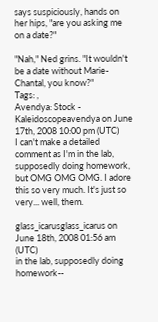says suspiciously, hands on her hips, "are you asking me on a date?"

"Nah," Ned grins. "It wouldn't be a date without Marie-Chantal, you know?"
Tags: ,
Avendya: Stock - Kaleidoscopeavendya on June 17th, 2008 10:00 pm (UTC)
I can't make a detailed comment as I'm in the lab, supposedly doing homework, but OMG OMG OMG. I adore this so very much. It's just so very... well, them.

glass_icarusglass_icarus on June 18th, 2008 01:56 am (UTC)
in the lab, supposedly doing homework--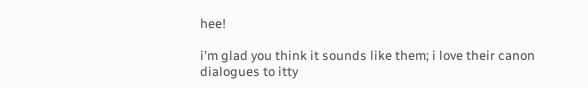hee!

i'm glad you think it sounds like them; i love their canon dialogues to itty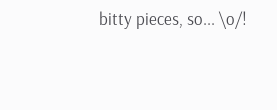bitty pieces, so... \o/!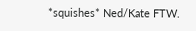*squishes* Ned/Kate FTW.